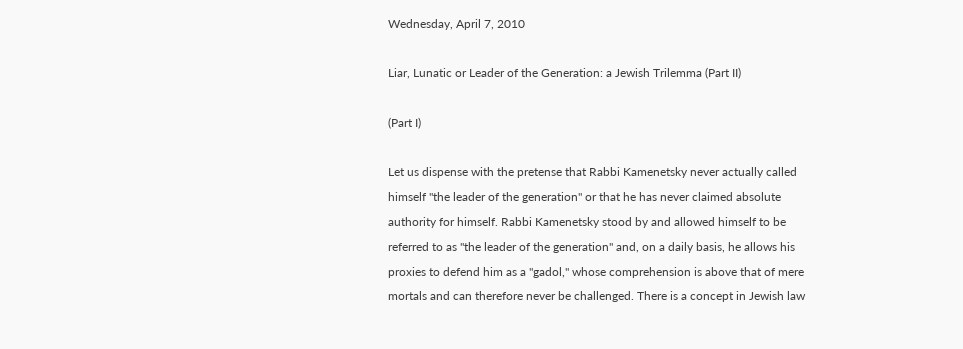Wednesday, April 7, 2010

Liar, Lunatic or Leader of the Generation: a Jewish Trilemma (Part II)

(Part I)

Let us dispense with the pretense that Rabbi Kamenetsky never actually called himself "the leader of the generation" or that he has never claimed absolute authority for himself. Rabbi Kamenetsky stood by and allowed himself to be referred to as "the leader of the generation" and, on a daily basis, he allows his proxies to defend him as a "gadol," whose comprehension is above that of mere mortals and can therefore never be challenged. There is a concept in Jewish law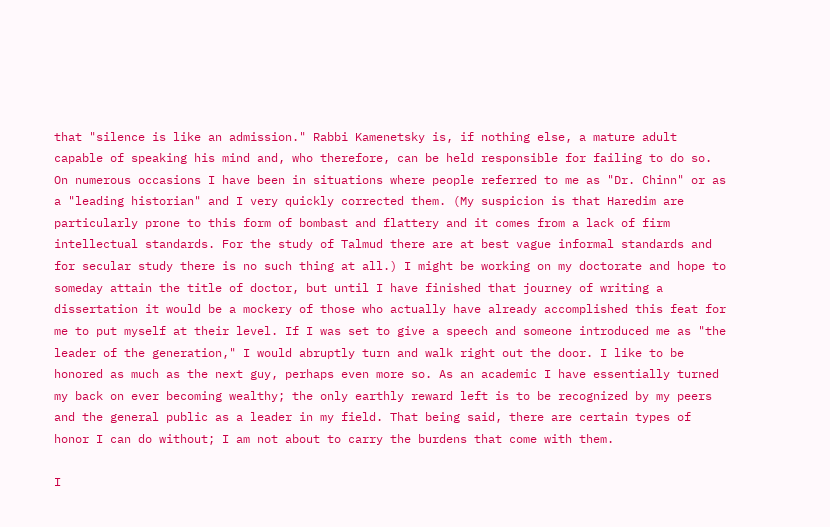that "silence is like an admission." Rabbi Kamenetsky is, if nothing else, a mature adult capable of speaking his mind and, who therefore, can be held responsible for failing to do so. On numerous occasions I have been in situations where people referred to me as "Dr. Chinn" or as a "leading historian" and I very quickly corrected them. (My suspicion is that Haredim are particularly prone to this form of bombast and flattery and it comes from a lack of firm intellectual standards. For the study of Talmud there are at best vague informal standards and for secular study there is no such thing at all.) I might be working on my doctorate and hope to someday attain the title of doctor, but until I have finished that journey of writing a dissertation it would be a mockery of those who actually have already accomplished this feat for me to put myself at their level. If I was set to give a speech and someone introduced me as "the leader of the generation," I would abruptly turn and walk right out the door. I like to be honored as much as the next guy, perhaps even more so. As an academic I have essentially turned my back on ever becoming wealthy; the only earthly reward left is to be recognized by my peers and the general public as a leader in my field. That being said, there are certain types of honor I can do without; I am not about to carry the burdens that come with them.

I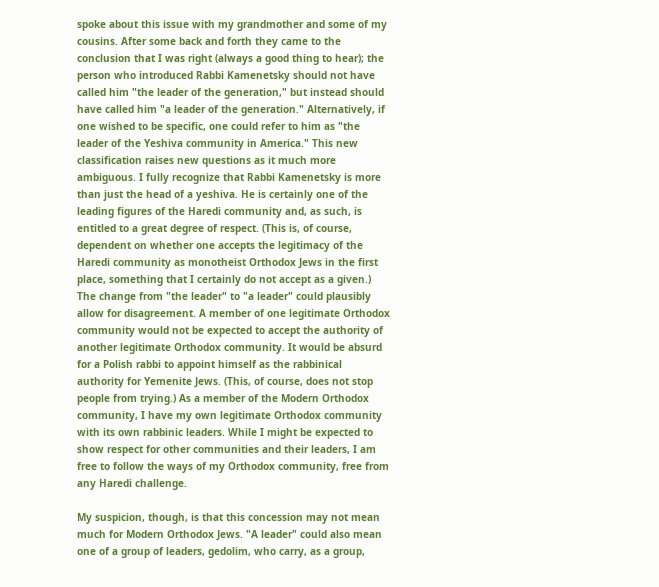spoke about this issue with my grandmother and some of my cousins. After some back and forth they came to the conclusion that I was right (always a good thing to hear); the person who introduced Rabbi Kamenetsky should not have called him "the leader of the generation," but instead should have called him "a leader of the generation." Alternatively, if one wished to be specific, one could refer to him as "the leader of the Yeshiva community in America." This new classification raises new questions as it much more ambiguous. I fully recognize that Rabbi Kamenetsky is more than just the head of a yeshiva. He is certainly one of the leading figures of the Haredi community and, as such, is entitled to a great degree of respect. (This is, of course, dependent on whether one accepts the legitimacy of the Haredi community as monotheist Orthodox Jews in the first place, something that I certainly do not accept as a given.) The change from "the leader" to "a leader" could plausibly allow for disagreement. A member of one legitimate Orthodox community would not be expected to accept the authority of another legitimate Orthodox community. It would be absurd for a Polish rabbi to appoint himself as the rabbinical authority for Yemenite Jews. (This, of course, does not stop people from trying.) As a member of the Modern Orthodox community, I have my own legitimate Orthodox community with its own rabbinic leaders. While I might be expected to show respect for other communities and their leaders, I am free to follow the ways of my Orthodox community, free from any Haredi challenge.

My suspicion, though, is that this concession may not mean much for Modern Orthodox Jews. "A leader" could also mean one of a group of leaders, gedolim, who carry, as a group,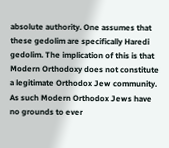absolute authority. One assumes that these gedolim are specifically Haredi gedolim. The implication of this is that Modern Orthodoxy does not constitute a legitimate Orthodox Jew community. As such Modern Orthodox Jews have no grounds to ever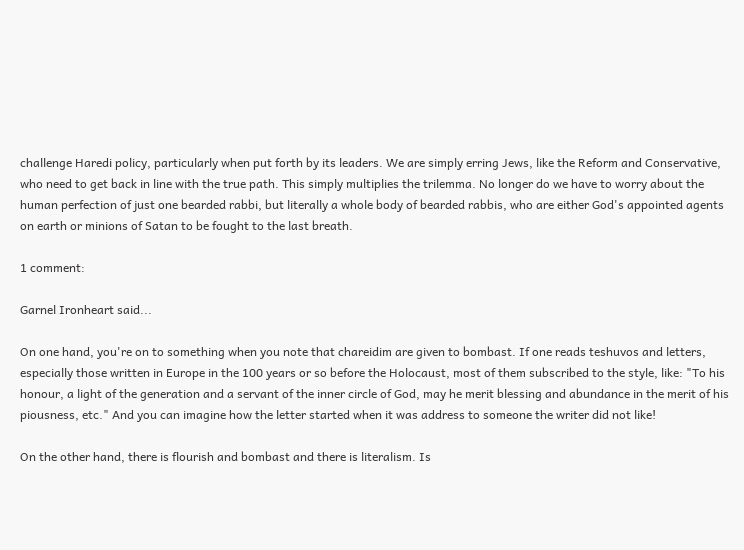challenge Haredi policy, particularly when put forth by its leaders. We are simply erring Jews, like the Reform and Conservative, who need to get back in line with the true path. This simply multiplies the trilemma. No longer do we have to worry about the human perfection of just one bearded rabbi, but literally a whole body of bearded rabbis, who are either God's appointed agents on earth or minions of Satan to be fought to the last breath.

1 comment:

Garnel Ironheart said...

On one hand, you're on to something when you note that chareidim are given to bombast. If one reads teshuvos and letters, especially those written in Europe in the 100 years or so before the Holocaust, most of them subscribed to the style, like: "To his honour, a light of the generation and a servant of the inner circle of God, may he merit blessing and abundance in the merit of his piousness, etc." And you can imagine how the letter started when it was address to someone the writer did not like!

On the other hand, there is flourish and bombast and there is literalism. Is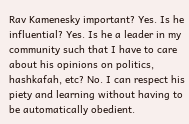Rav Kamenesky important? Yes. Is he influential? Yes. Is he a leader in my community such that I have to care about his opinions on politics, hashkafah, etc? No. I can respect his piety and learning without having to be automatically obedient.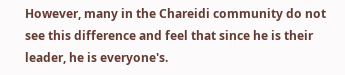However, many in the Chareidi community do not see this difference and feel that since he is their leader, he is everyone's.